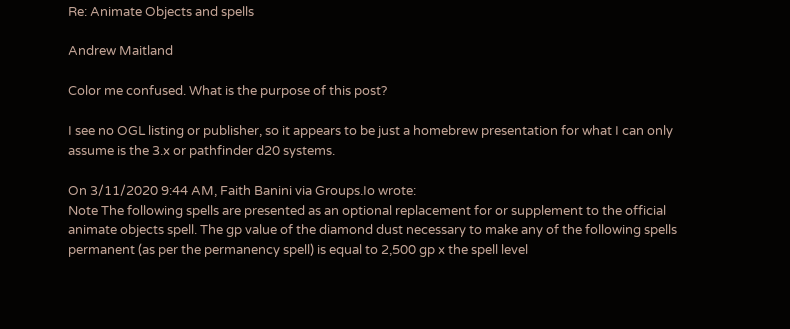Re: Animate Objects and spells

Andrew Maitland

Color me confused. What is the purpose of this post?

I see no OGL listing or publisher, so it appears to be just a homebrew presentation for what I can only assume is the 3.x or pathfinder d20 systems.

On 3/11/2020 9:44 AM, Faith Banini via Groups.Io wrote:
Note The following spells are presented as an optional replacement for or supplement to the official animate objects spell. The gp value of the diamond dust necessary to make any of the following spells permanent (as per the permanency spell) is equal to 2,500 gp x the spell level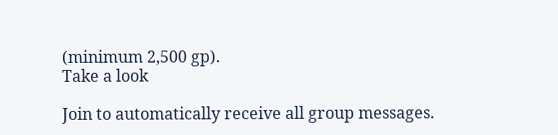(minimum 2,500 gp).
Take a look

Join to automatically receive all group messages.